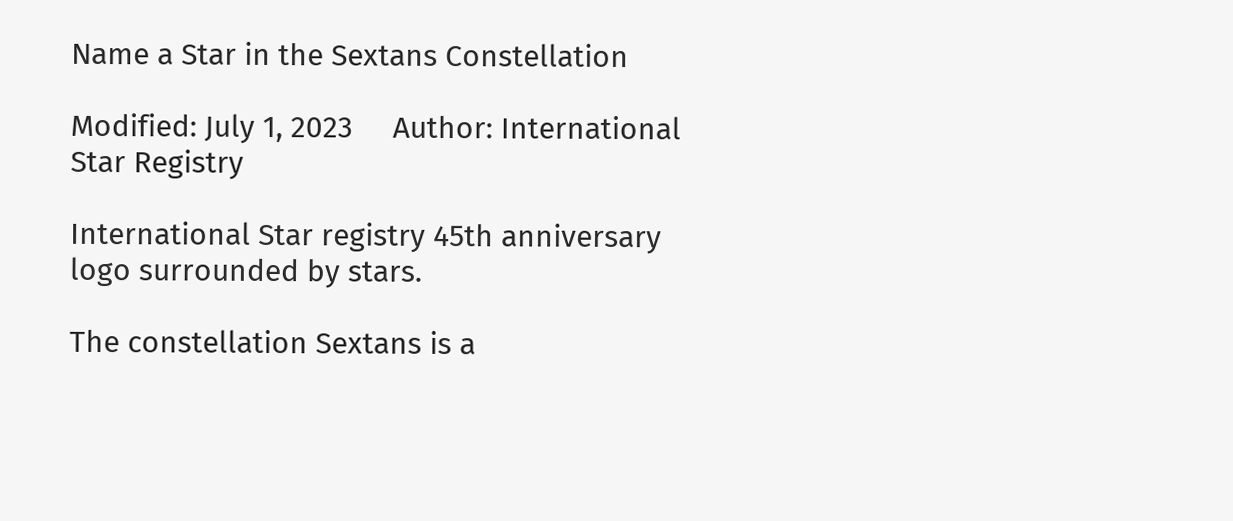Name a Star in the Sextans Constellation

Modified: July 1, 2023     Author: International Star Registry

International Star registry 45th anniversary logo surrounded by stars.

The constellation Sextans is a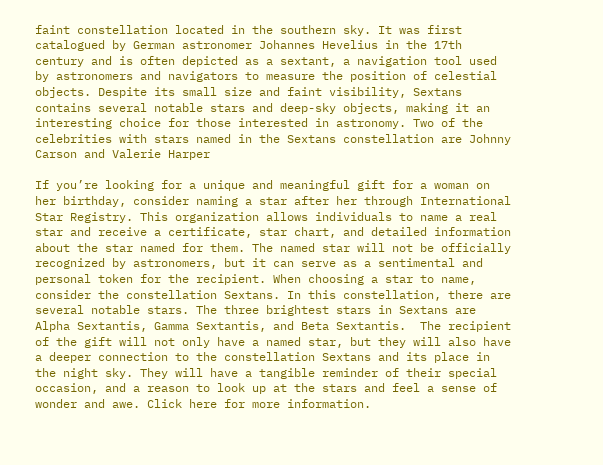faint constellation located in the southern sky. It was first catalogued by German astronomer Johannes Hevelius in the 17th century and is often depicted as a sextant, a navigation tool used by astronomers and navigators to measure the position of celestial objects. Despite its small size and faint visibility, Sextans contains several notable stars and deep-sky objects, making it an interesting choice for those interested in astronomy. Two of the celebrities with stars named in the Sextans constellation are Johnny Carson and Valerie Harper

If you’re looking for a unique and meaningful gift for a woman on her birthday, consider naming a star after her through International Star Registry. This organization allows individuals to name a real star and receive a certificate, star chart, and detailed information about the star named for them. The named star will not be officially recognized by astronomers, but it can serve as a sentimental and personal token for the recipient. When choosing a star to name, consider the constellation Sextans. In this constellation, there are several notable stars. The three brightest stars in Sextans are Alpha Sextantis, Gamma Sextantis, and Beta Sextantis.  The recipient of the gift will not only have a named star, but they will also have a deeper connection to the constellation Sextans and its place in the night sky. They will have a tangible reminder of their special occasion, and a reason to look up at the stars and feel a sense of wonder and awe. Click here for more information.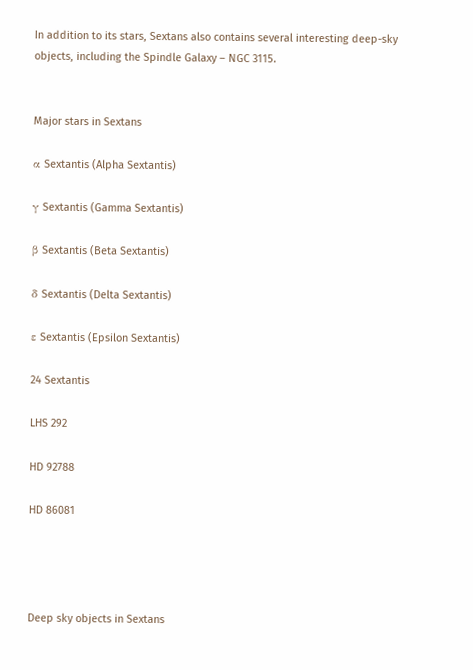In addition to its stars, Sextans also contains several interesting deep-sky objects, including the Spindle Galaxy – NGC 3115.


Major stars in Sextans

α Sextantis (Alpha Sextantis)

γ Sextantis (Gamma Sextantis)

β Sextantis (Beta Sextantis)

δ Sextantis (Delta Sextantis)

ε Sextantis (Epsilon Sextantis)

24 Sextantis

LHS 292

HD 92788

HD 86081




Deep sky objects in Sextans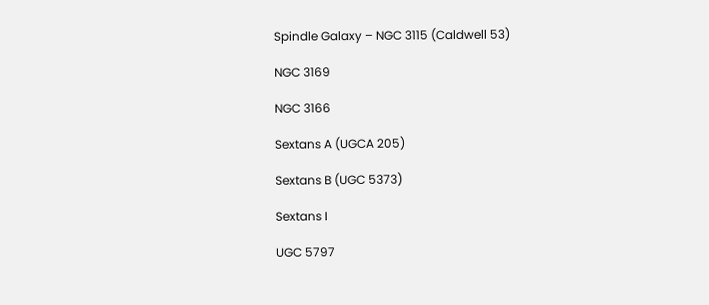Spindle Galaxy – NGC 3115 (Caldwell 53)

NGC 3169

NGC 3166

Sextans A (UGCA 205)

Sextans B (UGC 5373)

Sextans I

UGC 5797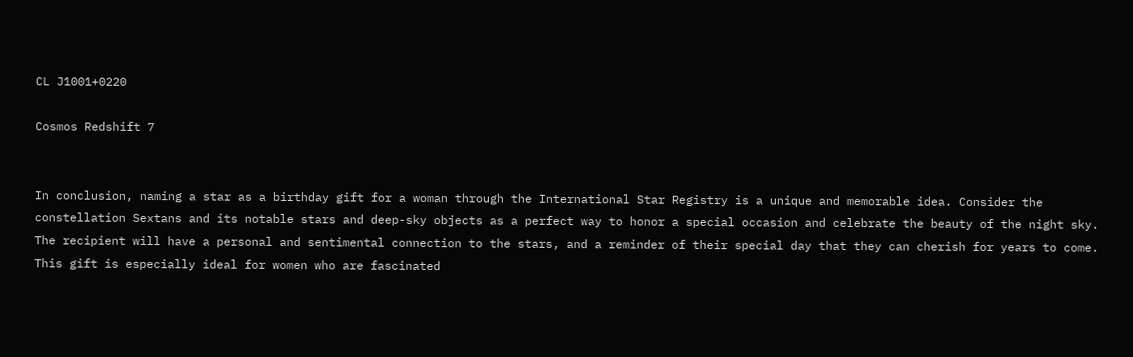CL J1001+0220

Cosmos Redshift 7


In conclusion, naming a star as a birthday gift for a woman through the International Star Registry is a unique and memorable idea. Consider the constellation Sextans and its notable stars and deep-sky objects as a perfect way to honor a special occasion and celebrate the beauty of the night sky. The recipient will have a personal and sentimental connection to the stars, and a reminder of their special day that they can cherish for years to come. This gift is especially ideal for women who are fascinated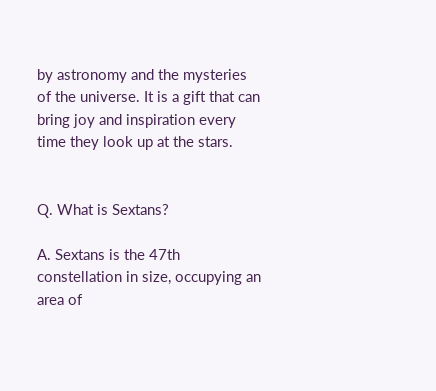by astronomy and the mysteries of the universe. It is a gift that can bring joy and inspiration every time they look up at the stars.


Q. What is Sextans?

A. Sextans is the 47th constellation in size, occupying an area of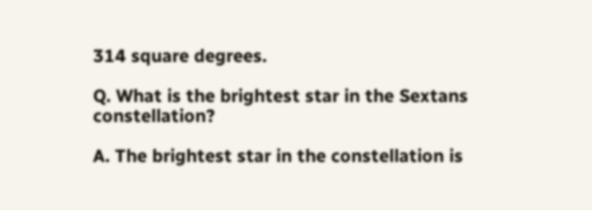314 square degrees.

Q. What is the brightest star in the Sextans constellation?

A. The brightest star in the constellation is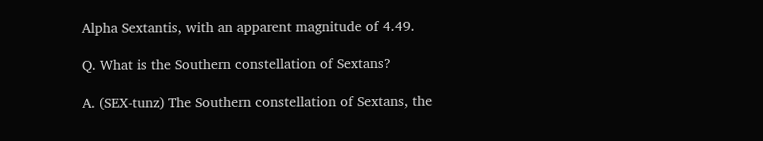Alpha Sextantis, with an apparent magnitude of 4.49.

Q. What is the Southern constellation of Sextans?

A. (SEX-tunz) The Southern constellation of Sextans, the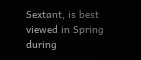Sextant, is best viewed in Spring during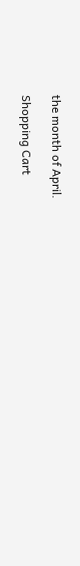the month of April.

Shopping Cart